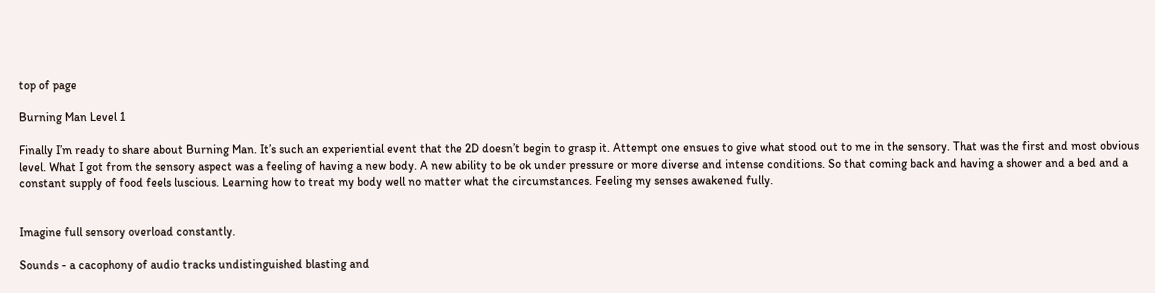top of page

Burning Man Level 1

Finally I’m ready to share about Burning Man. It’s such an experiential event that the 2D doesn’t begin to grasp it. Attempt one ensues to give what stood out to me in the sensory. That was the first and most obvious level. What I got from the sensory aspect was a feeling of having a new body. A new ability to be ok under pressure or more diverse and intense conditions. So that coming back and having a shower and a bed and a constant supply of food feels luscious. Learning how to treat my body well no matter what the circumstances. Feeling my senses awakened fully.


Imagine full sensory overload constantly.

Sounds - a cacophony of audio tracks undistinguished blasting and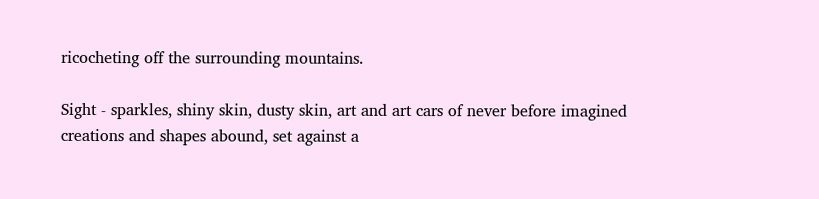ricocheting off the surrounding mountains.

Sight - sparkles, shiny skin, dusty skin, art and art cars of never before imagined creations and shapes abound, set against a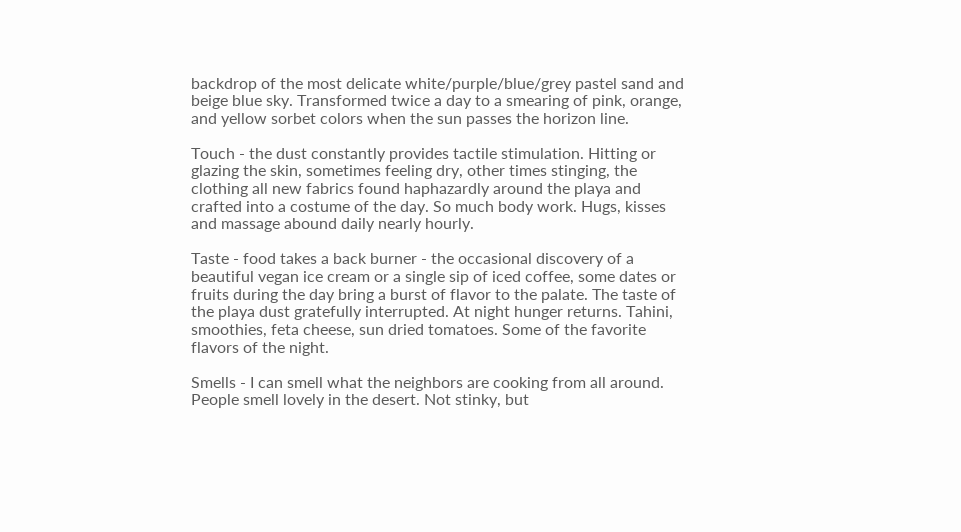backdrop of the most delicate white/purple/blue/grey pastel sand and beige blue sky. Transformed twice a day to a smearing of pink, orange, and yellow sorbet colors when the sun passes the horizon line.

Touch - the dust constantly provides tactile stimulation. Hitting or glazing the skin, sometimes feeling dry, other times stinging, the clothing all new fabrics found haphazardly around the playa and crafted into a costume of the day. So much body work. Hugs, kisses and massage abound daily nearly hourly.

Taste - food takes a back burner - the occasional discovery of a beautiful vegan ice cream or a single sip of iced coffee, some dates or fruits during the day bring a burst of flavor to the palate. The taste of the playa dust gratefully interrupted. At night hunger returns. Tahini, smoothies, feta cheese, sun dried tomatoes. Some of the favorite flavors of the night.

Smells - I can smell what the neighbors are cooking from all around. People smell lovely in the desert. Not stinky, but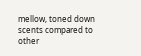mellow, toned down scents compared to other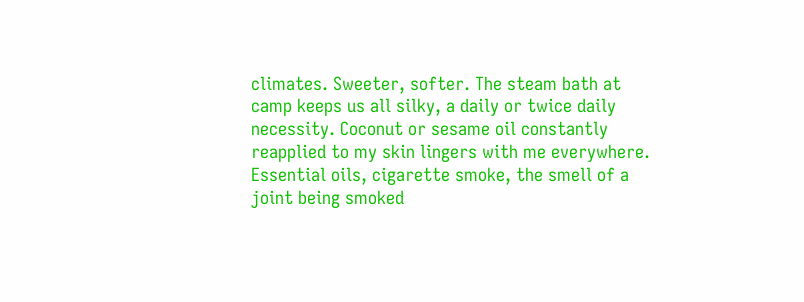climates. Sweeter, softer. The steam bath at camp keeps us all silky, a daily or twice daily necessity. Coconut or sesame oil constantly reapplied to my skin lingers with me everywhere. Essential oils, cigarette smoke, the smell of a joint being smoked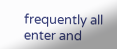frequently all enter and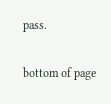pass.


bottom of page